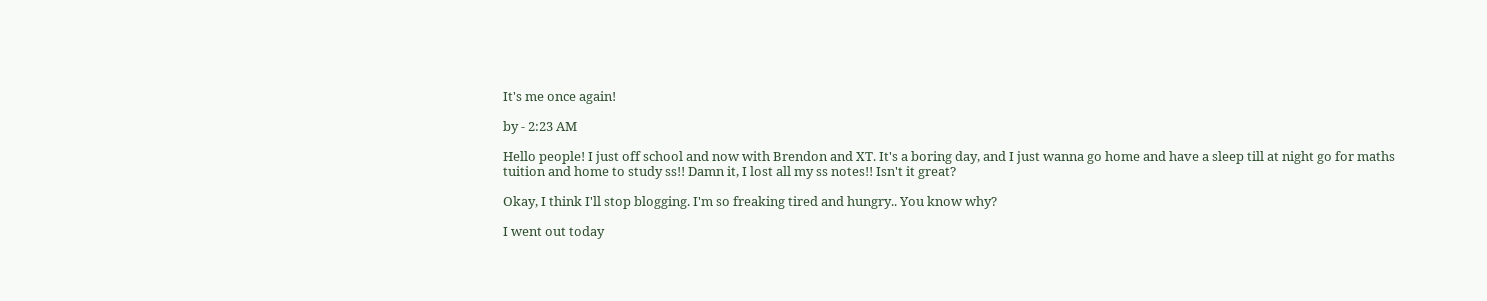It's me once again!

by - 2:23 AM

Hello people! I just off school and now with Brendon and XT. It's a boring day, and I just wanna go home and have a sleep till at night go for maths tuition and home to study ss!! Damn it, I lost all my ss notes!! Isn't it great?

Okay, I think I'll stop blogging. I'm so freaking tired and hungry.. You know why?

I went out today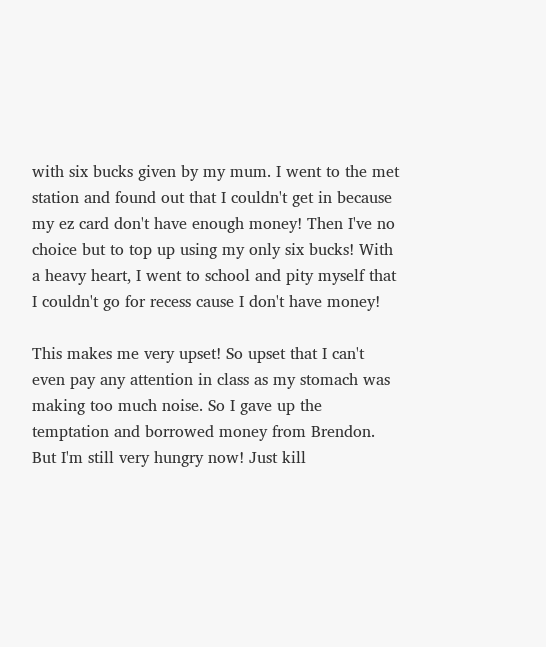with six bucks given by my mum. I went to the met station and found out that I couldn't get in because my ez card don't have enough money! Then I've no choice but to top up using my only six bucks! With a heavy heart, I went to school and pity myself that I couldn't go for recess cause I don't have money!

This makes me very upset! So upset that I can't even pay any attention in class as my stomach was making too much noise. So I gave up the temptation and borrowed money from Brendon. But I'm still very hungry now! Just kill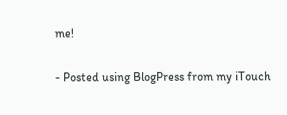me!

- Posted using BlogPress from my iTouch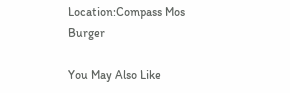Location:Compass Mos Burger

You May Also Like